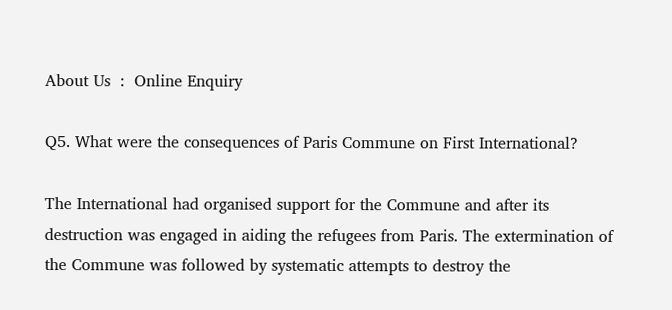About Us  :  Online Enquiry

Q5. What were the consequences of Paris Commune on First International?

The International had organised support for the Commune and after its destruction was engaged in aiding the refugees from Paris. The extermination of the Commune was followed by systematic attempts to destroy the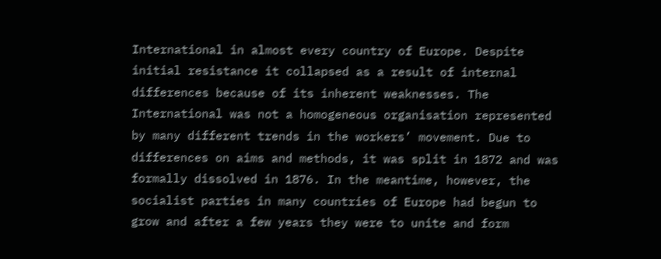International in almost every country of Europe. Despite initial resistance it collapsed as a result of internal differences because of its inherent weaknesses. The International was not a homogeneous organisation represented by many different trends in the workers’ movement. Due to differences on aims and methods, it was split in 1872 and was formally dissolved in 1876. In the meantime, however, the socialist parties in many countries of Europe had begun to grow and after a few years they were to unite and form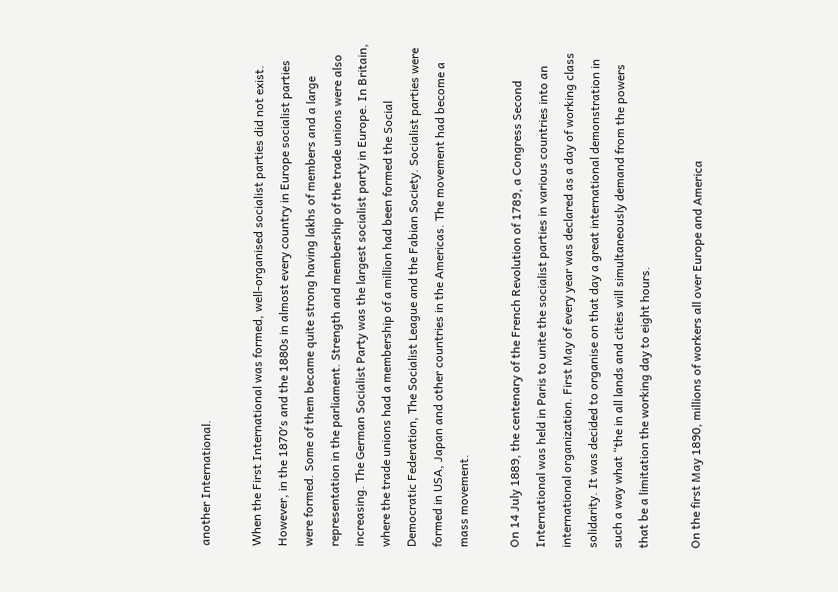another International.

When the First International was formed, well-organised socialist parties did not exist. However, in the 1870′s and the 1880s in almost every country in Europe socialist parties were formed. Some of them became quite strong having lakhs of members and a large representation in the parliament. Strength and membership of the trade unions were also increasing. The German Socialist Party was the largest socialist party in Europe. In Britain, where the trade unions had a membership of a million had been formed the Social Democratic Federation, The Socialist League and the Fabian Society. Socialist parties were formed in USA, Japan and other countries in the Americas. The movement had become a mass movement.

On 14 July 1889, the centenary of the French Revolution of 1789, a Congress Second International was held in Paris to unite the socialist parties in various countries into an international organization. First May of every year was declared as a day of working class solidarity. It was decided to organise on that day a great international demonstration in such a way what “the in all lands and cities will simultaneously demand from the powers that be a limitation the working day to eight hours.

On the first May 1890, millions of workers all over Europe and America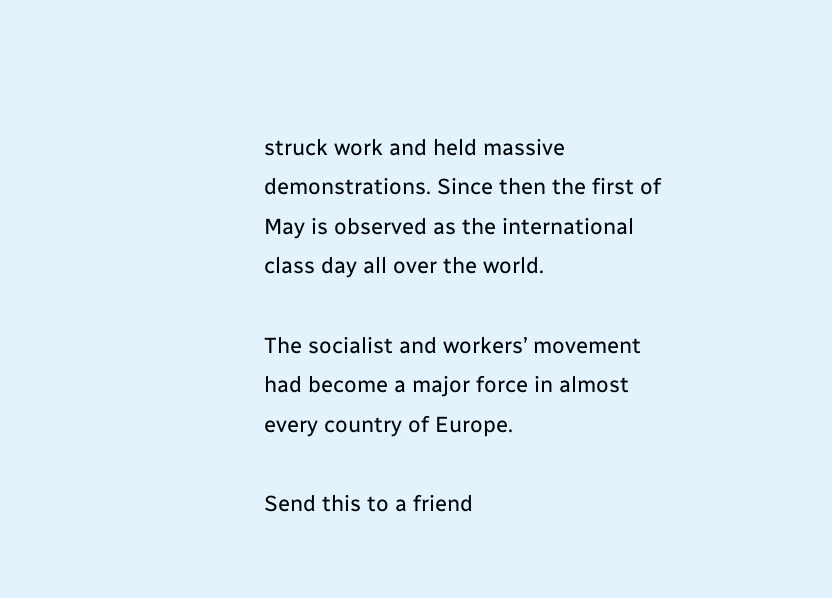struck work and held massive demonstrations. Since then the first of May is observed as the international class day all over the world.

The socialist and workers’ movement had become a major force in almost every country of Europe.

Send this to a friend